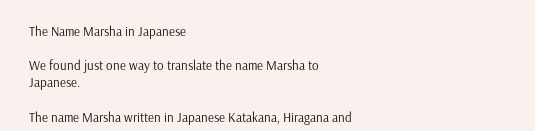The Name Marsha in Japanese

We found just one way to translate the name Marsha to Japanese.

The name Marsha written in Japanese Katakana, Hiragana and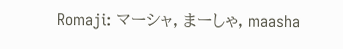Romaji: マーシャ, まーしゃ, maasha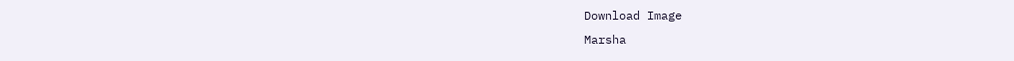Download Image
Marsha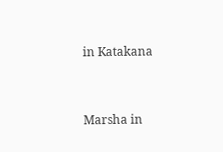in Katakana


Marsha in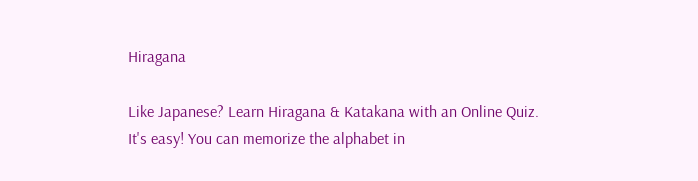Hiragana

Like Japanese? Learn Hiragana & Katakana with an Online Quiz. It's easy! You can memorize the alphabet in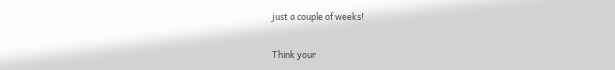just a couple of weeks!

Think your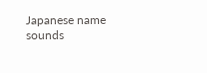Japanese name sounds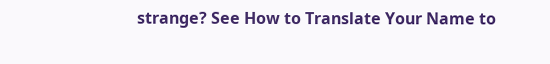strange? See How to Translate Your Name to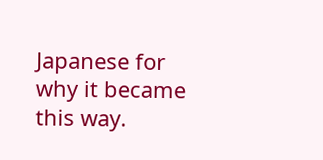Japanese for why it became this way.